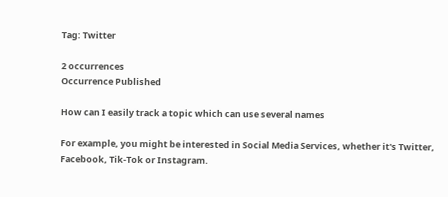Tag: Twitter

2 occurrences
Occurrence Published

How can I easily track a topic which can use several names

For example, you might be interested in Social Media Services, whether it's Twitter, Facebook, Tik-Tok or Instagram.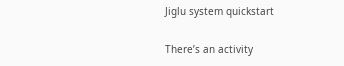Jiglu system quickstart

There’s an activity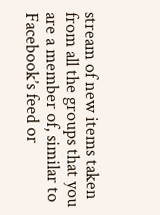stream of new items taken from all the groups that you are a member of, similar to Facebook’s feed or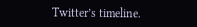Twitter’s timeline.